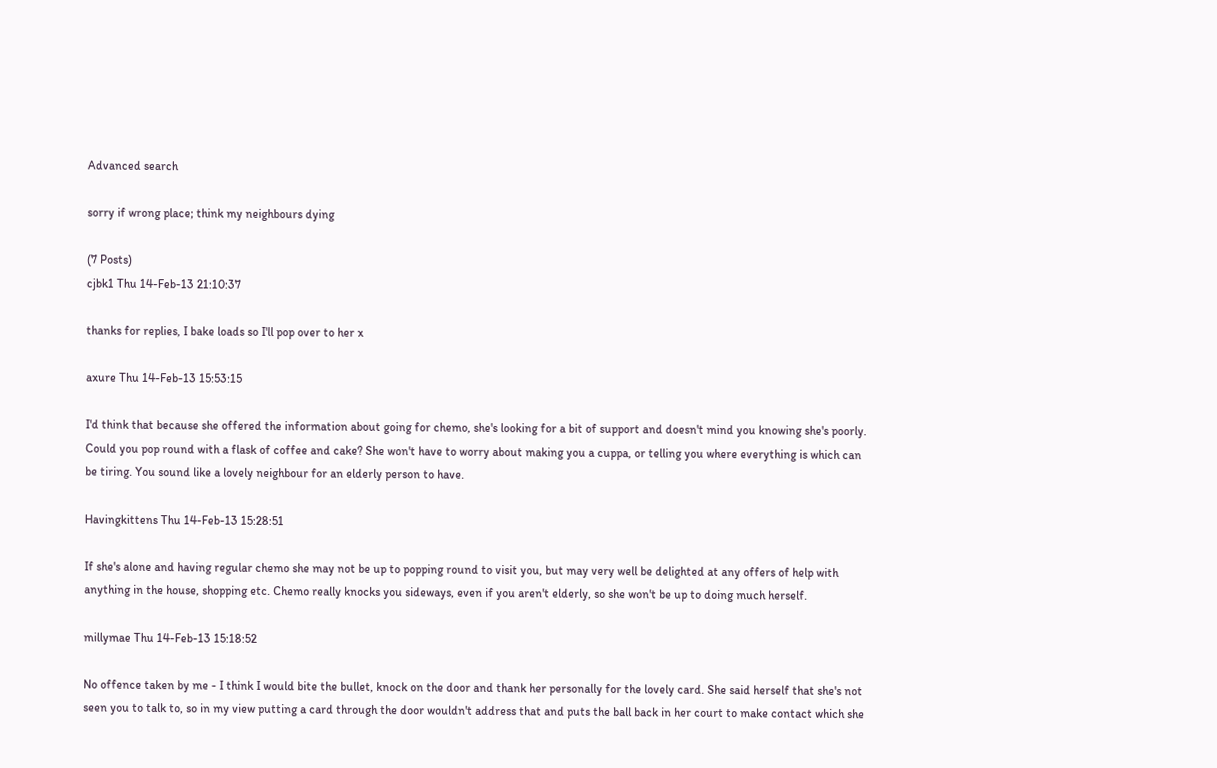Advanced search

sorry if wrong place; think my neighbours dying

(7 Posts)
cjbk1 Thu 14-Feb-13 21:10:37

thanks for replies, I bake loads so I'll pop over to her x

axure Thu 14-Feb-13 15:53:15

I'd think that because she offered the information about going for chemo, she's looking for a bit of support and doesn't mind you knowing she's poorly. Could you pop round with a flask of coffee and cake? She won't have to worry about making you a cuppa, or telling you where everything is which can be tiring. You sound like a lovely neighbour for an elderly person to have.

Havingkittens Thu 14-Feb-13 15:28:51

If she's alone and having regular chemo she may not be up to popping round to visit you, but may very well be delighted at any offers of help with anything in the house, shopping etc. Chemo really knocks you sideways, even if you aren't elderly, so she won't be up to doing much herself.

millymae Thu 14-Feb-13 15:18:52

No offence taken by me - I think I would bite the bullet, knock on the door and thank her personally for the lovely card. She said herself that she's not seen you to talk to, so in my view putting a card through the door wouldn't address that and puts the ball back in her court to make contact which she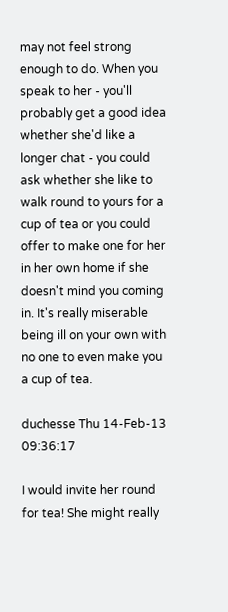may not feel strong enough to do. When you speak to her - you'll probably get a good idea whether she'd like a longer chat - you could ask whether she like to walk round to yours for a cup of tea or you could offer to make one for her in her own home if she doesn't mind you coming in. It's really miserable being ill on your own with no one to even make you a cup of tea.

duchesse Thu 14-Feb-13 09:36:17

I would invite her round for tea! She might really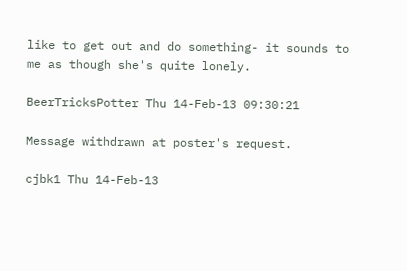like to get out and do something- it sounds to me as though she's quite lonely.

BeerTricksPotter Thu 14-Feb-13 09:30:21

Message withdrawn at poster's request.

cjbk1 Thu 14-Feb-13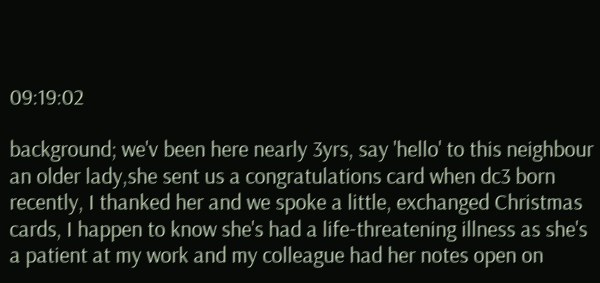09:19:02

background; we'v been here nearly 3yrs, say 'hello' to this neighbour an older lady,she sent us a congratulations card when dc3 born recently, I thanked her and we spoke a little, exchanged Christmas cards, I happen to know she's had a life-threatening illness as she's a patient at my work and my colleague had her notes open on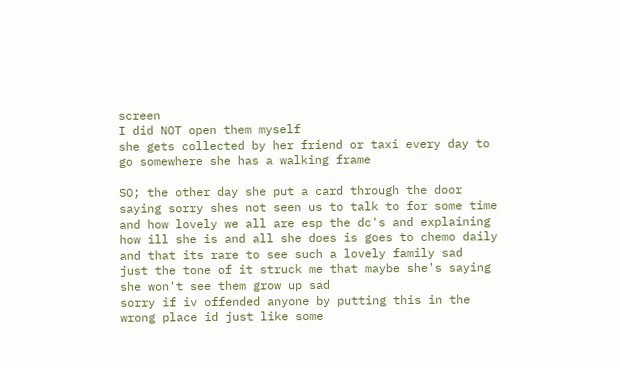screen
I did NOT open them myself
she gets collected by her friend or taxi every day to go somewhere she has a walking frame

SO; the other day she put a card through the door saying sorry shes not seen us to talk to for some time and how lovely we all are esp the dc's and explaining how ill she is and all she does is goes to chemo daily and that its rare to see such a lovely family sad
just the tone of it struck me that maybe she's saying she won't see them grow up sad
sorry if iv offended anyone by putting this in the wrong place id just like some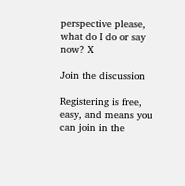perspective please, what do I do or say now? X

Join the discussion

Registering is free, easy, and means you can join in the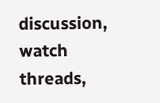discussion, watch threads,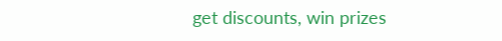get discounts, win prizes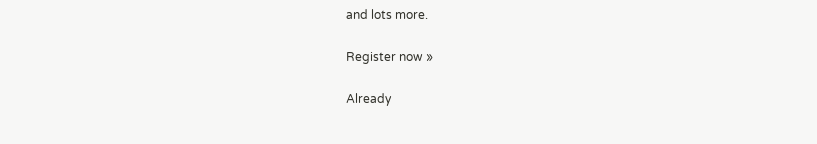and lots more.

Register now »

Already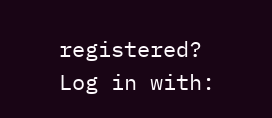registered? Log in with: